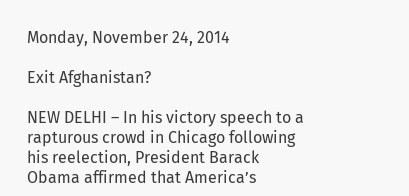Monday, November 24, 2014

Exit Afghanistan?

NEW DELHI – In his victory speech to a rapturous crowd in Chicago following his reelection, President Barack Obama affirmed that America’s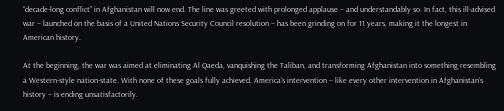“decade-long conflict” in Afghanistan will now end. The line was greeted with prolonged applause – and understandably so. In fact, this ill-advised war – launched on the basis of a United Nations Security Council resolution – has been grinding on for 11 years, making it the longest in American history.

At the beginning, the war was aimed at eliminating Al Qaeda, vanquishing the Taliban, and transforming Afghanistan into something resembling a Western-style nation-state. With none of these goals fully achieved, America’s intervention – like every other intervention in Afghanistan’s history – is ending unsatisfactorily.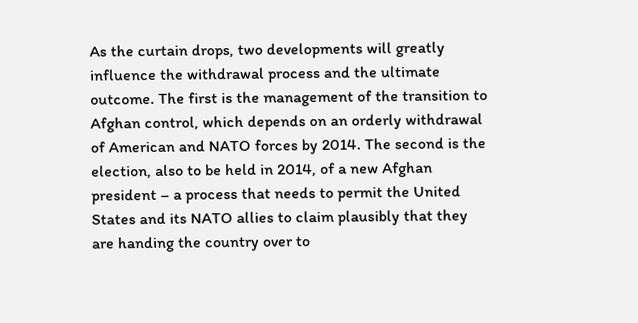As the curtain drops, two developments will greatly influence the withdrawal process and the ultimate outcome. The first is the management of the transition to Afghan control, which depends on an orderly withdrawal of American and NATO forces by 2014. The second is the election, also to be held in 2014, of a new Afghan president – a process that needs to permit the United States and its NATO allies to claim plausibly that they are handing the country over to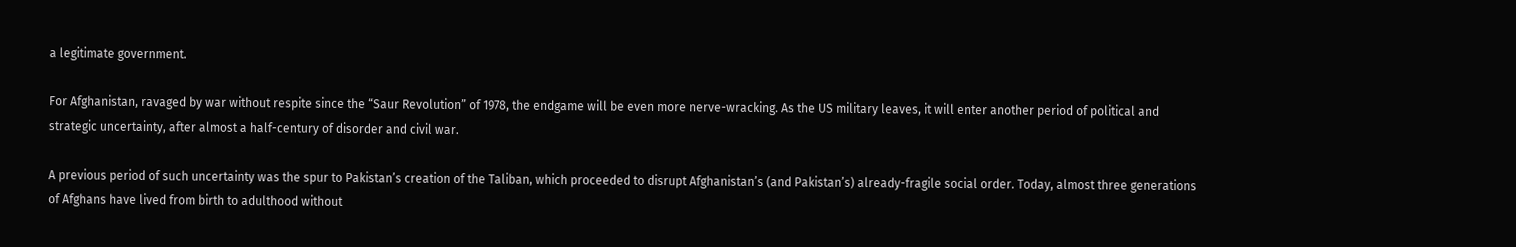a legitimate government.

For Afghanistan, ravaged by war without respite since the “Saur Revolution” of 1978, the endgame will be even more nerve-wracking. As the US military leaves, it will enter another period of political and strategic uncertainty, after almost a half-century of disorder and civil war.

A previous period of such uncertainty was the spur to Pakistan’s creation of the Taliban, which proceeded to disrupt Afghanistan’s (and Pakistan’s) already-fragile social order. Today, almost three generations of Afghans have lived from birth to adulthood without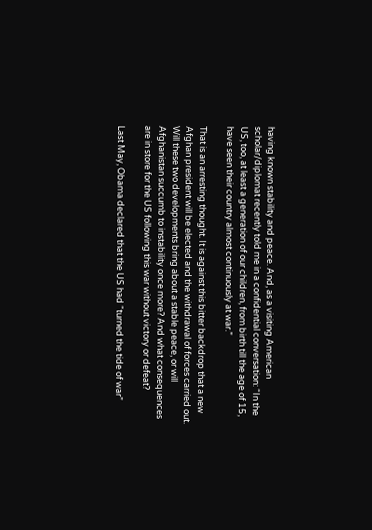having known stability and peace. And, as a visiting American scholar/diplomat recently told me in a confidential conversation: “In the US, too, at least a generation of our children, from birth till the age of 15, have seen their country almost continuously at war.”

That is an arresting thought. It is against this bitter backdrop that a new Afghan president will be elected and the withdrawal of forces carried out. Will these two developments bring about a stable peace, or will Afghanistan succumb to instability once more? And what consequences are in store for the US following this war without victory or defeat?

Last May, Obama declared that the US had “turned the tide of war”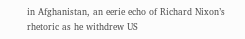in Afghanistan, an eerie echo of Richard Nixon’s rhetoric as he withdrew US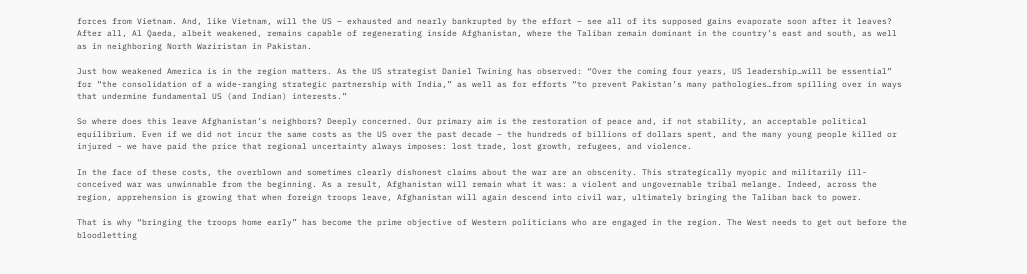forces from Vietnam. And, like Vietnam, will the US – exhausted and nearly bankrupted by the effort – see all of its supposed gains evaporate soon after it leaves? After all, Al Qaeda, albeit weakened, remains capable of regenerating inside Afghanistan, where the Taliban remain dominant in the country’s east and south, as well as in neighboring North Waziristan in Pakistan.

Just how weakened America is in the region matters. As the US strategist Daniel Twining has observed: “Over the coming four years, US leadership…will be essential” for “the consolidation of a wide-ranging strategic partnership with India,” as well as for efforts “to prevent Pakistan’s many pathologies…from spilling over in ways that undermine fundamental US (and Indian) interests.”

So where does this leave Afghanistan’s neighbors? Deeply concerned. Our primary aim is the restoration of peace and, if not stability, an acceptable political equilibrium. Even if we did not incur the same costs as the US over the past decade – the hundreds of billions of dollars spent, and the many young people killed or injured – we have paid the price that regional uncertainty always imposes: lost trade, lost growth, refugees, and violence.

In the face of these costs, the overblown and sometimes clearly dishonest claims about the war are an obscenity. This strategically myopic and militarily ill-conceived war was unwinnable from the beginning. As a result, Afghanistan will remain what it was: a violent and ungovernable tribal melange. Indeed, across the region, apprehension is growing that when foreign troops leave, Afghanistan will again descend into civil war, ultimately bringing the Taliban back to power.

That is why “bringing the troops home early” has become the prime objective of Western politicians who are engaged in the region. The West needs to get out before the bloodletting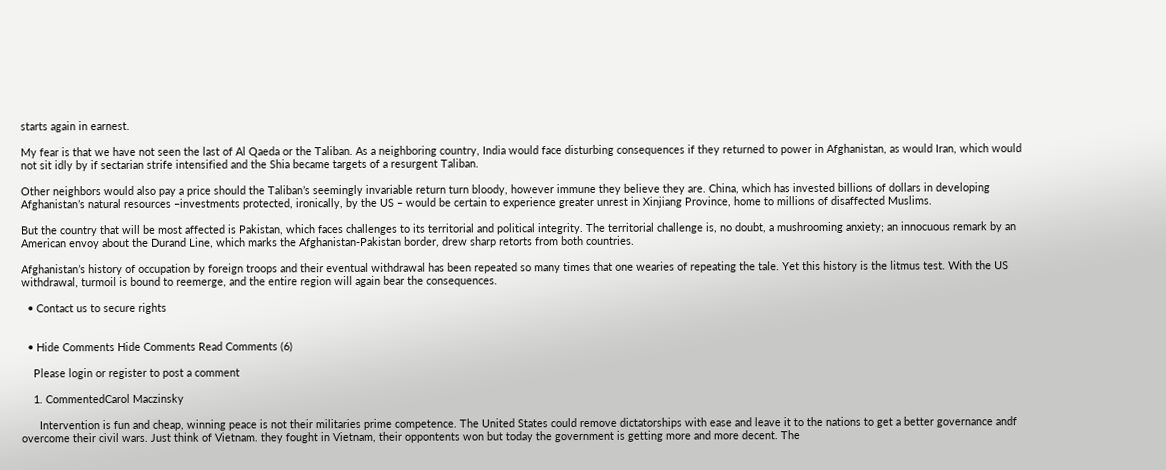starts again in earnest.

My fear is that we have not seen the last of Al Qaeda or the Taliban. As a neighboring country, India would face disturbing consequences if they returned to power in Afghanistan, as would Iran, which would not sit idly by if sectarian strife intensified and the Shia became targets of a resurgent Taliban.

Other neighbors would also pay a price should the Taliban’s seemingly invariable return turn bloody, however immune they believe they are. China, which has invested billions of dollars in developing Afghanistan’s natural resources –investments protected, ironically, by the US – would be certain to experience greater unrest in Xinjiang Province, home to millions of disaffected Muslims.

But the country that will be most affected is Pakistan, which faces challenges to its territorial and political integrity. The territorial challenge is, no doubt, a mushrooming anxiety; an innocuous remark by an American envoy about the Durand Line, which marks the Afghanistan-Pakistan border, drew sharp retorts from both countries.

Afghanistan’s history of occupation by foreign troops and their eventual withdrawal has been repeated so many times that one wearies of repeating the tale. Yet this history is the litmus test. With the US withdrawal, turmoil is bound to reemerge, and the entire region will again bear the consequences.

  • Contact us to secure rights


  • Hide Comments Hide Comments Read Comments (6)

    Please login or register to post a comment

    1. CommentedCarol Maczinsky

      Intervention is fun and cheap, winning peace is not their militaries prime competence. The United States could remove dictatorships with ease and leave it to the nations to get a better governance andf overcome their civil wars. Just think of Vietnam. they fought in Vietnam, their oppontents won but today the government is getting more and more decent. The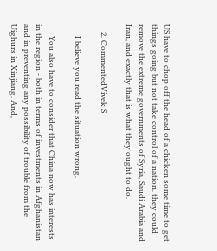US have to chop off the head of a chicken some time to get things going but not take control of a nation. they could remove the extreme governments of Syria, Saudi Arabia and Iran, and exactly that is what they ought to do.

    2. CommentedVivek S

      I believe you read the situation wrong.

      You also have to consider that China now has interests in the region - both in terms of investments in Afghanistan and in preventing any possibility of trouble from the Uighurs in Xinjiang. And,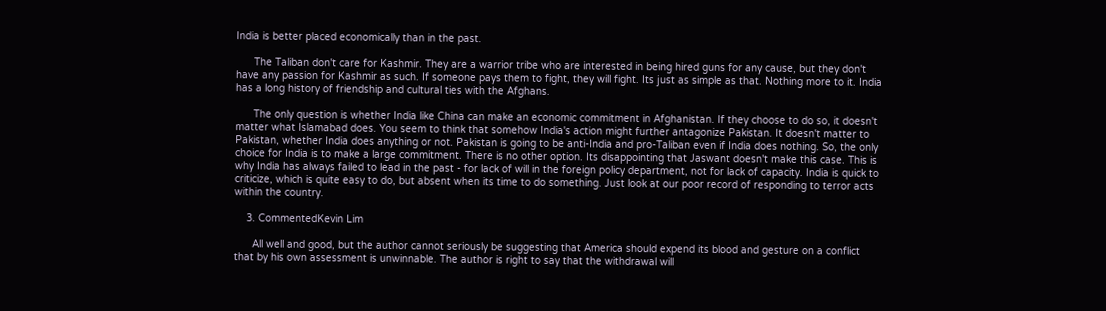India is better placed economically than in the past.

      The Taliban don't care for Kashmir. They are a warrior tribe who are interested in being hired guns for any cause, but they don't have any passion for Kashmir as such. If someone pays them to fight, they will fight. Its just as simple as that. Nothing more to it. India has a long history of friendship and cultural ties with the Afghans.

      The only question is whether India like China can make an economic commitment in Afghanistan. If they choose to do so, it doesn't matter what Islamabad does. You seem to think that somehow India's action might further antagonize Pakistan. It doesn't matter to Pakistan, whether India does anything or not. Pakistan is going to be anti-India and pro-Taliban even if India does nothing. So, the only choice for India is to make a large commitment. There is no other option. Its disappointing that Jaswant doesn't make this case. This is why India has always failed to lead in the past - for lack of will in the foreign policy department, not for lack of capacity. India is quick to criticize, which is quite easy to do, but absent when its time to do something. Just look at our poor record of responding to terror acts within the country.

    3. CommentedKevin Lim

      All well and good, but the author cannot seriously be suggesting that America should expend its blood and gesture on a conflict that by his own assessment is unwinnable. The author is right to say that the withdrawal will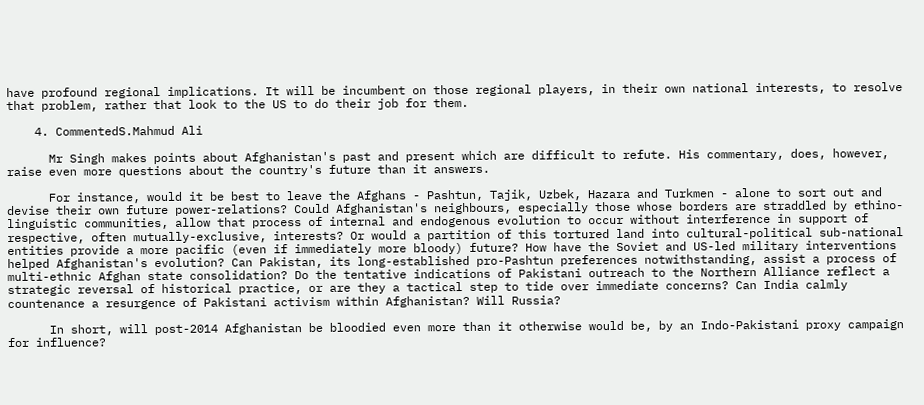have profound regional implications. It will be incumbent on those regional players, in their own national interests, to resolve that problem, rather that look to the US to do their job for them.

    4. CommentedS.Mahmud Ali

      Mr Singh makes points about Afghanistan's past and present which are difficult to refute. His commentary, does, however, raise even more questions about the country's future than it answers.

      For instance, would it be best to leave the Afghans - Pashtun, Tajik, Uzbek, Hazara and Turkmen - alone to sort out and devise their own future power-relations? Could Afghanistan's neighbours, especially those whose borders are straddled by ethino-linguistic communities, allow that process of internal and endogenous evolution to occur without interference in support of respective, often mutually-exclusive, interests? Or would a partition of this tortured land into cultural-political sub-national entities provide a more pacific (even if immediately more bloody) future? How have the Soviet and US-led military interventions helped Afghanistan's evolution? Can Pakistan, its long-established pro-Pashtun preferences notwithstanding, assist a process of multi-ethnic Afghan state consolidation? Do the tentative indications of Pakistani outreach to the Northern Alliance reflect a strategic reversal of historical practice, or are they a tactical step to tide over immediate concerns? Can India calmly countenance a resurgence of Pakistani activism within Afghanistan? Will Russia?

      In short, will post-2014 Afghanistan be bloodied even more than it otherwise would be, by an Indo-Pakistani proxy campaign for influence?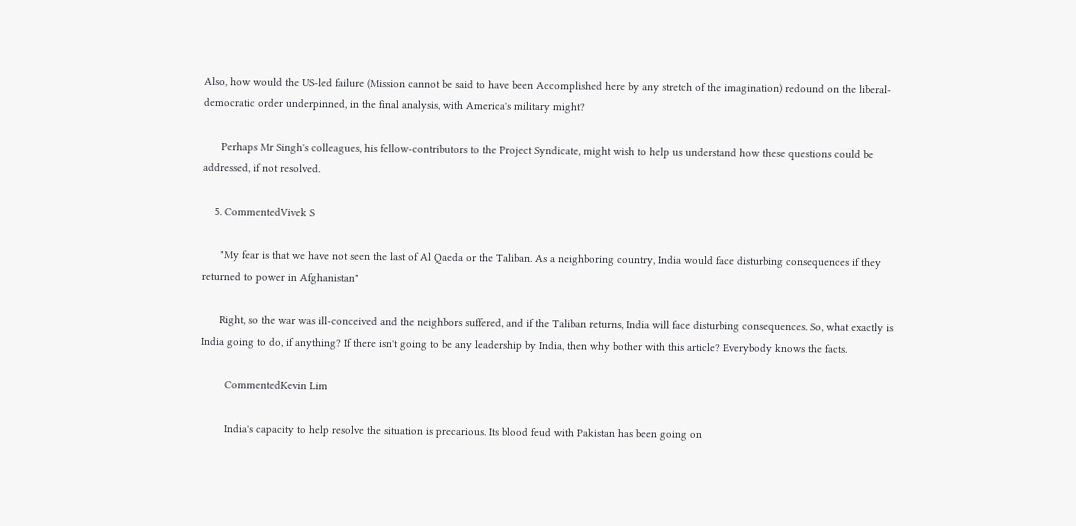Also, how would the US-led failure (Mission cannot be said to have been Accomplished here by any stretch of the imagination) redound on the liberal-democratic order underpinned, in the final analysis, with America's military might?

      Perhaps Mr Singh's colleagues, his fellow-contributors to the Project Syndicate, might wish to help us understand how these questions could be addressed, if not resolved.

    5. CommentedVivek S

      "My fear is that we have not seen the last of Al Qaeda or the Taliban. As a neighboring country, India would face disturbing consequences if they returned to power in Afghanistan"

      Right, so the war was ill-conceived and the neighbors suffered, and if the Taliban returns, India will face disturbing consequences. So, what exactly is India going to do, if anything? If there isn't going to be any leadership by India, then why bother with this article? Everybody knows the facts.

        CommentedKevin Lim

        India's capacity to help resolve the situation is precarious. Its blood feud with Pakistan has been going on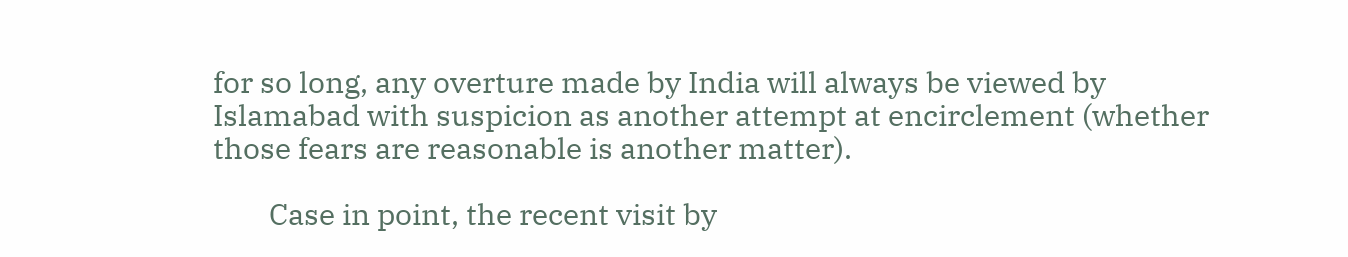for so long, any overture made by India will always be viewed by Islamabad with suspicion as another attempt at encirclement (whether those fears are reasonable is another matter).

        Case in point, the recent visit by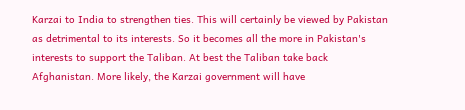Karzai to India to strengthen ties. This will certainly be viewed by Pakistan as detrimental to its interests. So it becomes all the more in Pakistan's interests to support the Taliban. At best the Taliban take back Afghanistan. More likely, the Karzai government will have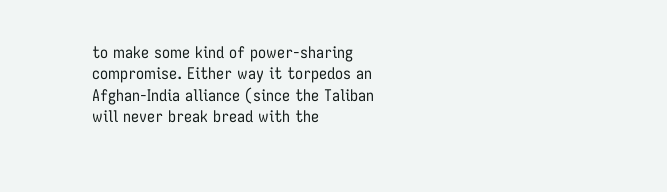to make some kind of power-sharing compromise. Either way it torpedos an Afghan-India alliance (since the Taliban will never break bread with the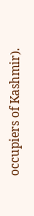occupiers of Kashmir).